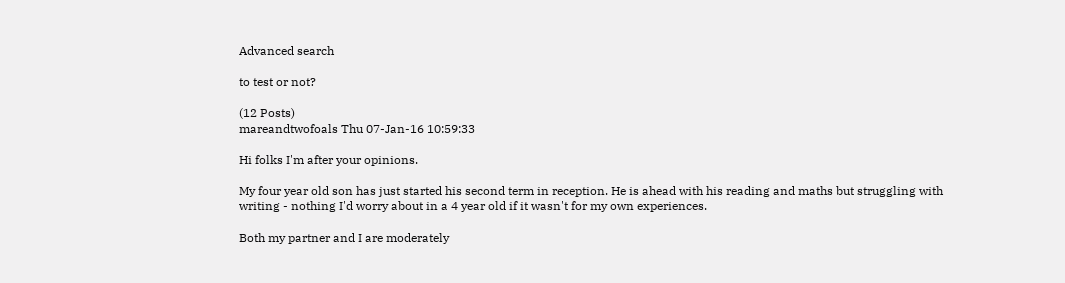Advanced search

to test or not?

(12 Posts)
mareandtwofoals Thu 07-Jan-16 10:59:33

Hi folks I'm after your opinions.

My four year old son has just started his second term in reception. He is ahead with his reading and maths but struggling with writing - nothing I'd worry about in a 4 year old if it wasn't for my own experiences.

Both my partner and I are moderately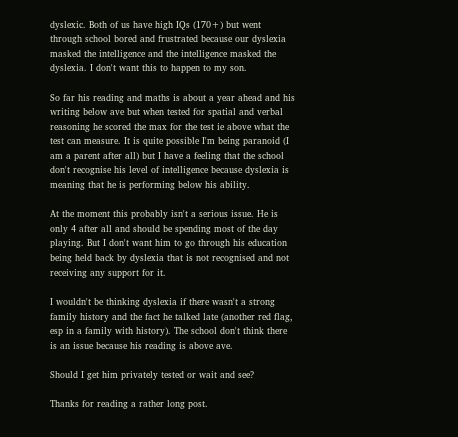dyslexic. Both of us have high IQs (170+) but went through school bored and frustrated because our dyslexia masked the intelligence and the intelligence masked the dyslexia. I don't want this to happen to my son.

So far his reading and maths is about a year ahead and his writing below ave but when tested for spatial and verbal reasoning he scored the max for the test ie above what the test can measure. It is quite possible I'm being paranoid (I am a parent after all) but I have a feeling that the school don't recognise his level of intelligence because dyslexia is meaning that he is performing below his ability.

At the moment this probably isn't a serious issue. He is only 4 after all and should be spending most of the day playing. But I don't want him to go through his education being held back by dyslexia that is not recognised and not receiving any support for it.

I wouldn't be thinking dyslexia if there wasn't a strong family history and the fact he talked late (another red flag, esp in a family with history). The school don't think there is an issue because his reading is above ave.

Should I get him privately tested or wait and see?

Thanks for reading a rather long post.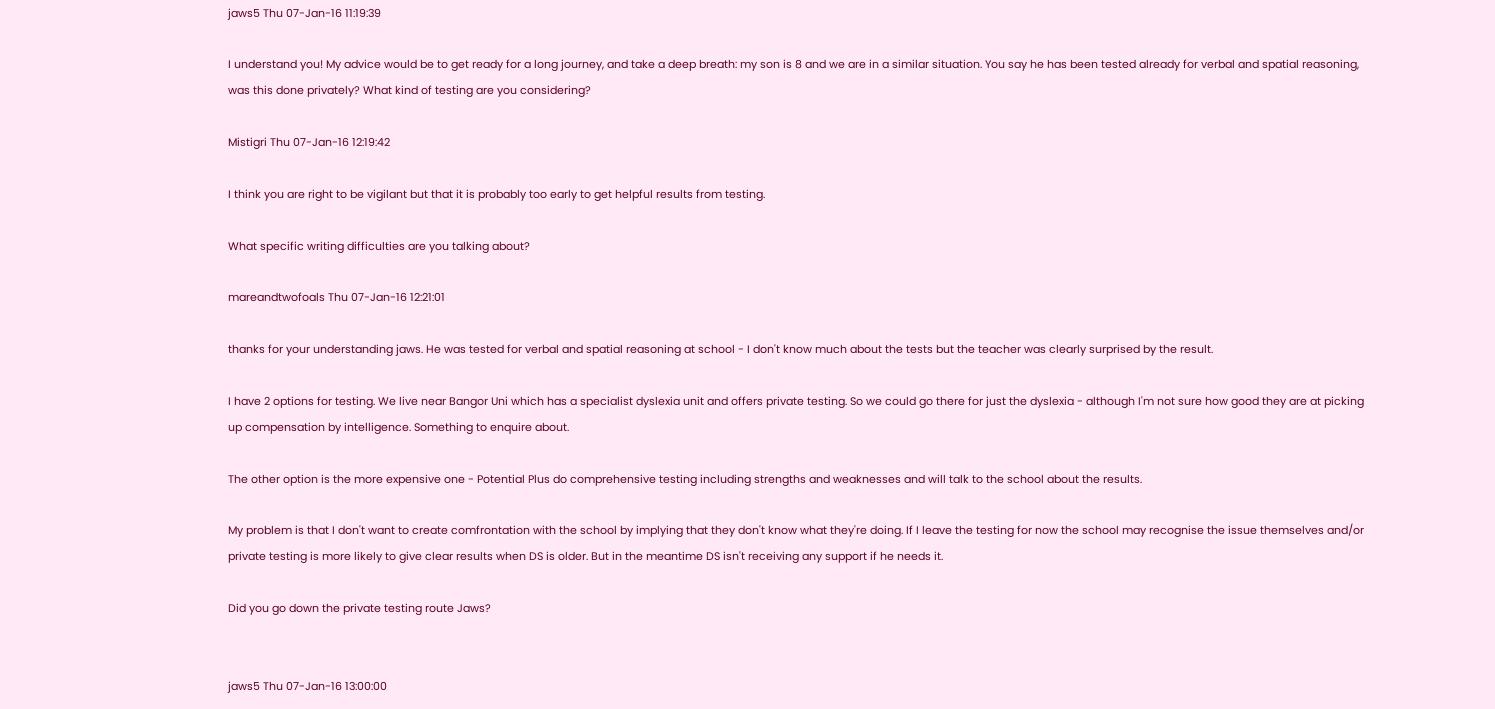jaws5 Thu 07-Jan-16 11:19:39

I understand you! My advice would be to get ready for a long journey, and take a deep breath: my son is 8 and we are in a similar situation. You say he has been tested already for verbal and spatial reasoning, was this done privately? What kind of testing are you considering?

Mistigri Thu 07-Jan-16 12:19:42

I think you are right to be vigilant but that it is probably too early to get helpful results from testing.

What specific writing difficulties are you talking about?

mareandtwofoals Thu 07-Jan-16 12:21:01

thanks for your understanding jaws. He was tested for verbal and spatial reasoning at school - I don't know much about the tests but the teacher was clearly surprised by the result.

I have 2 options for testing. We live near Bangor Uni which has a specialist dyslexia unit and offers private testing. So we could go there for just the dyslexia - although I'm not sure how good they are at picking up compensation by intelligence. Something to enquire about.

The other option is the more expensive one - Potential Plus do comprehensive testing including strengths and weaknesses and will talk to the school about the results.

My problem is that I don't want to create comfrontation with the school by implying that they don't know what they're doing. If I leave the testing for now the school may recognise the issue themselves and/or private testing is more likely to give clear results when DS is older. But in the meantime DS isn't receiving any support if he needs it.

Did you go down the private testing route Jaws?


jaws5 Thu 07-Jan-16 13:00:00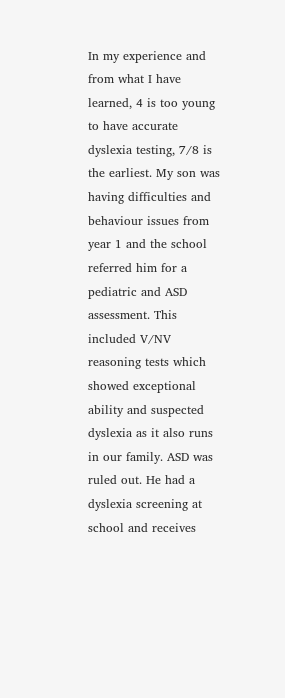In my experience and from what I have learned, 4 is too young to have accurate dyslexia testing, 7/8 is the earliest. My son was having difficulties and behaviour issues from year 1 and the school referred him for a pediatric and ASD assessment. This included V/NV reasoning tests which showed exceptional ability and suspected dyslexia as it also runs in our family. ASD was ruled out. He had a dyslexia screening at school and receives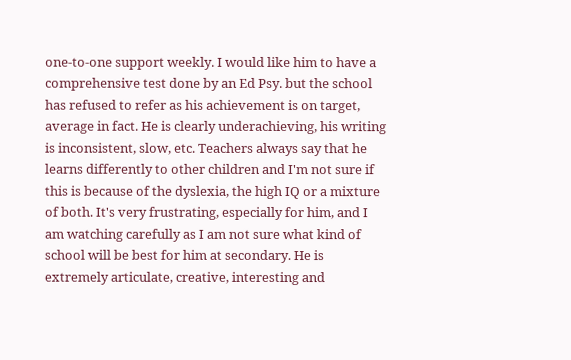one-to-one support weekly. I would like him to have a comprehensive test done by an Ed Psy. but the school has refused to refer as his achievement is on target, average in fact. He is clearly underachieving, his writing is inconsistent, slow, etc. Teachers always say that he learns differently to other children and I'm not sure if this is because of the dyslexia, the high IQ or a mixture of both. It's very frustrating, especially for him, and I am watching carefully as I am not sure what kind of school will be best for him at secondary. He is extremely articulate, creative, interesting and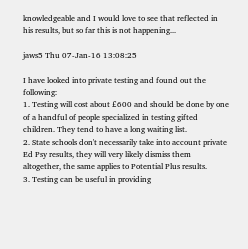knowledgeable and I would love to see that reflected in his results, but so far this is not happening...

jaws5 Thu 07-Jan-16 13:08:25

I have looked into private testing and found out the following:
1. Testing will cost about £600 and should be done by one of a handful of people specialized in testing gifted children. They tend to have a long waiting list.
2. State schools don't necessarily take into account private Ed Psy results, they will very likely dismiss them altogether, the same applies to Potential Plus results.
3. Testing can be useful in providing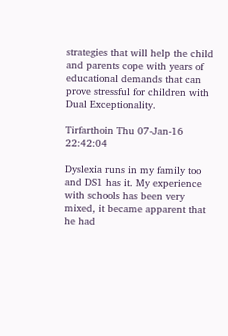strategies that will help the child and parents cope with years of educational demands that can prove stressful for children with Dual Exceptionality.

Tirfarthoin Thu 07-Jan-16 22:42:04

Dyslexia runs in my family too and DS1 has it. My experience with schools has been very mixed, it became apparent that he had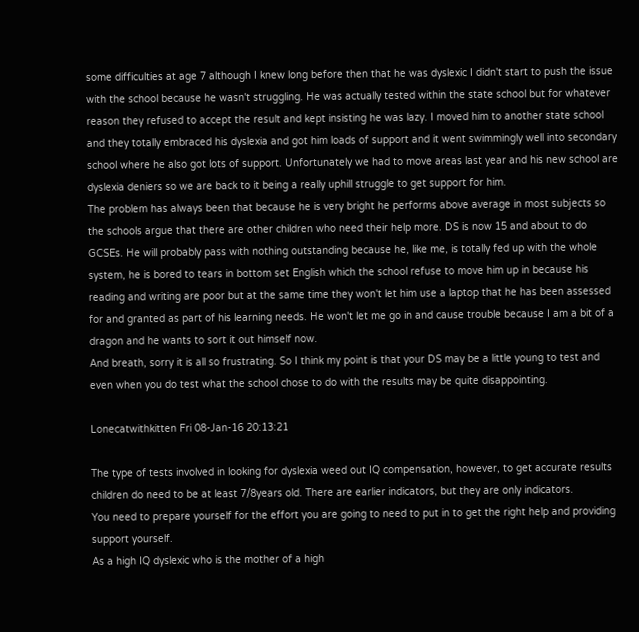some difficulties at age 7 although I knew long before then that he was dyslexic I didn't start to push the issue with the school because he wasn't struggling. He was actually tested within the state school but for whatever reason they refused to accept the result and kept insisting he was lazy. I moved him to another state school and they totally embraced his dyslexia and got him loads of support and it went swimmingly well into secondary school where he also got lots of support. Unfortunately we had to move areas last year and his new school are dyslexia deniers so we are back to it being a really uphill struggle to get support for him.
The problem has always been that because he is very bright he performs above average in most subjects so the schools argue that there are other children who need their help more. DS is now 15 and about to do GCSEs. He will probably pass with nothing outstanding because he, like me, is totally fed up with the whole system, he is bored to tears in bottom set English which the school refuse to move him up in because his reading and writing are poor but at the same time they won't let him use a laptop that he has been assessed for and granted as part of his learning needs. He won't let me go in and cause trouble because I am a bit of a dragon and he wants to sort it out himself now.
And breath, sorry it is all so frustrating. So I think my point is that your DS may be a little young to test and even when you do test what the school chose to do with the results may be quite disappointing.

Lonecatwithkitten Fri 08-Jan-16 20:13:21

The type of tests involved in looking for dyslexia weed out IQ compensation, however, to get accurate results children do need to be at least 7/8years old. There are earlier indicators, but they are only indicators.
You need to prepare yourself for the effort you are going to need to put in to get the right help and providing support yourself.
As a high IQ dyslexic who is the mother of a high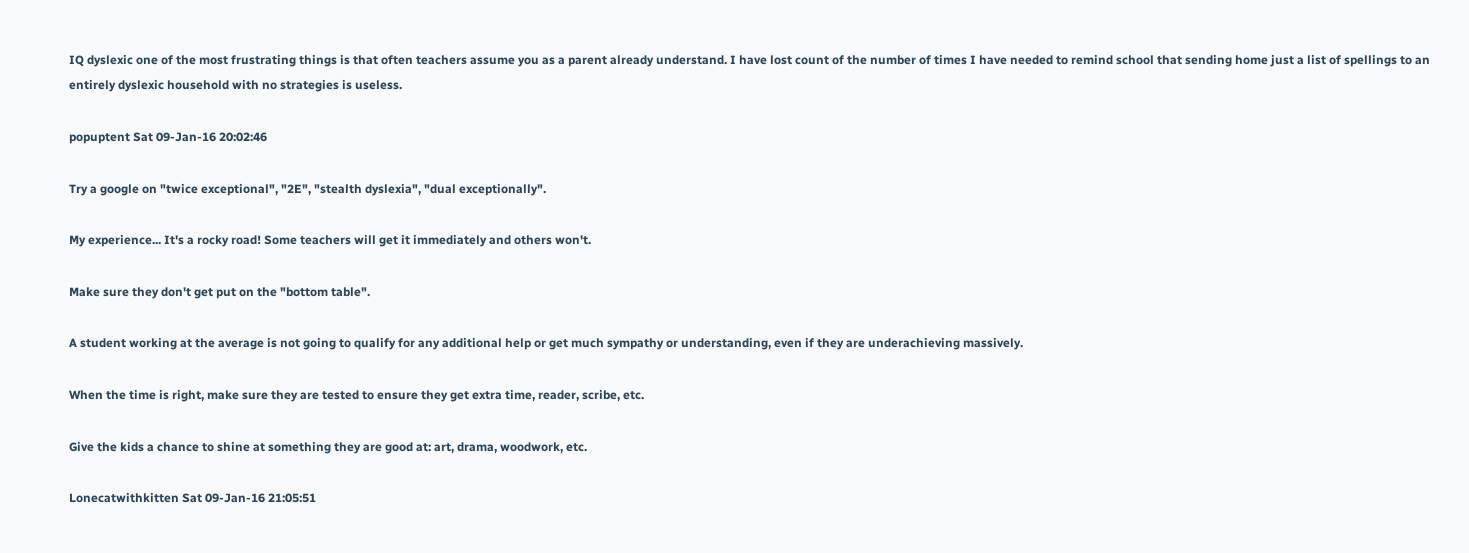IQ dyslexic one of the most frustrating things is that often teachers assume you as a parent already understand. I have lost count of the number of times I have needed to remind school that sending home just a list of spellings to an entirely dyslexic household with no strategies is useless.

popuptent Sat 09-Jan-16 20:02:46

Try a google on "twice exceptional", "2E", "stealth dyslexia", "dual exceptionally".

My experience... It's a rocky road! Some teachers will get it immediately and others won't.

Make sure they don't get put on the "bottom table".

A student working at the average is not going to qualify for any additional help or get much sympathy or understanding, even if they are underachieving massively.

When the time is right, make sure they are tested to ensure they get extra time, reader, scribe, etc.

Give the kids a chance to shine at something they are good at: art, drama, woodwork, etc.

Lonecatwithkitten Sat 09-Jan-16 21:05:51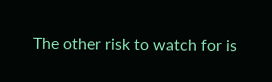The other risk to watch for is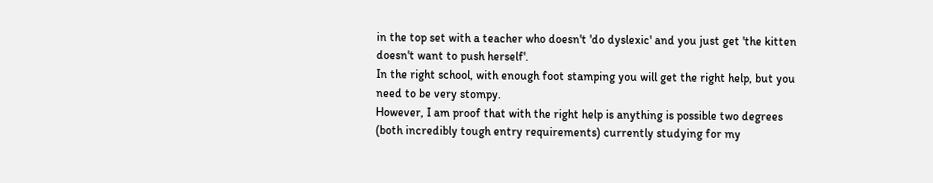in the top set with a teacher who doesn't 'do dyslexic' and you just get 'the kitten doesn't want to push herself'.
In the right school, with enough foot stamping you will get the right help, but you need to be very stompy.
However, I am proof that with the right help is anything is possible two degrees (both incredibly tough entry requirements) currently studying for my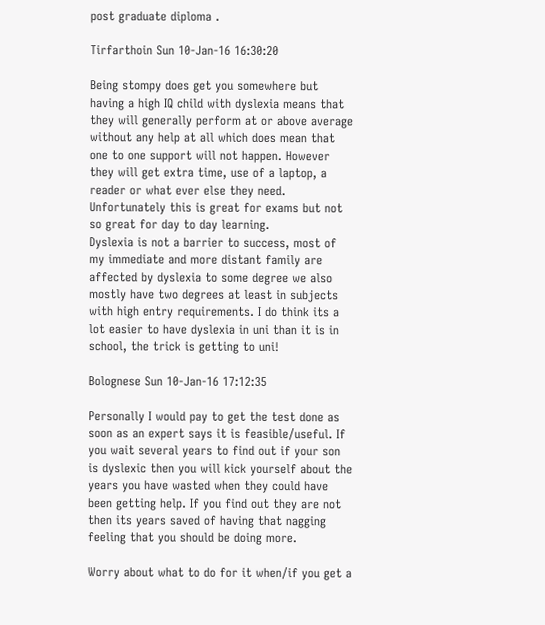post graduate diploma .

Tirfarthoin Sun 10-Jan-16 16:30:20

Being stompy does get you somewhere but having a high IQ child with dyslexia means that they will generally perform at or above average without any help at all which does mean that one to one support will not happen. However they will get extra time, use of a laptop, a reader or what ever else they need. Unfortunately this is great for exams but not so great for day to day learning.
Dyslexia is not a barrier to success, most of my immediate and more distant family are affected by dyslexia to some degree we also mostly have two degrees at least in subjects with high entry requirements. I do think its a lot easier to have dyslexia in uni than it is in school, the trick is getting to uni!

Bolognese Sun 10-Jan-16 17:12:35

Personally I would pay to get the test done as soon as an expert says it is feasible/useful. If you wait several years to find out if your son is dyslexic then you will kick yourself about the years you have wasted when they could have been getting help. If you find out they are not then its years saved of having that nagging feeling that you should be doing more.

Worry about what to do for it when/if you get a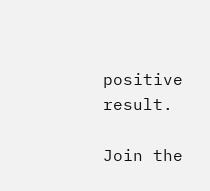positive result.

Join the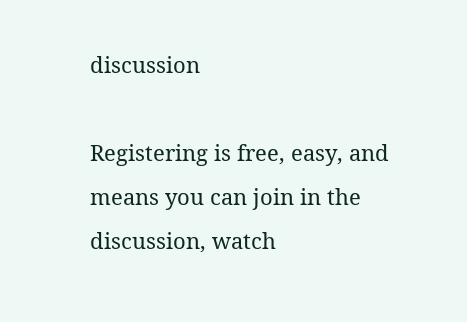discussion

Registering is free, easy, and means you can join in the discussion, watch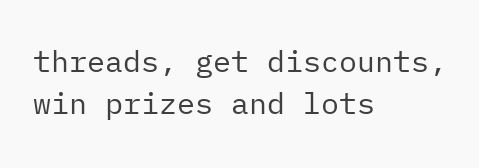threads, get discounts, win prizes and lots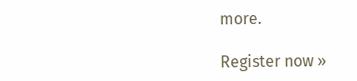more.

Register now »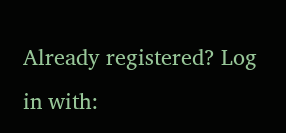Already registered? Log in with: